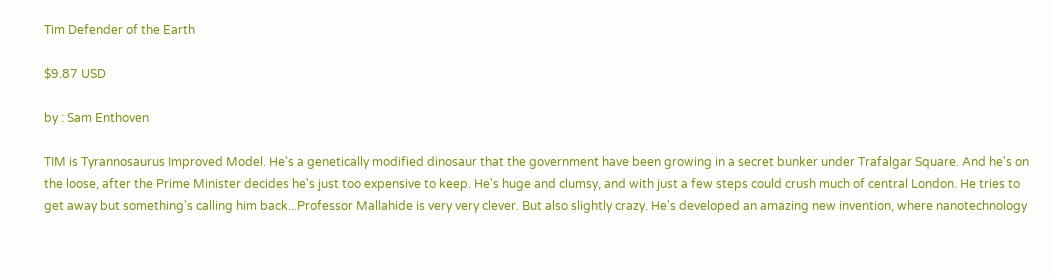Tim Defender of the Earth

$9.87 USD

by : Sam Enthoven

TIM is Tyrannosaurus Improved Model. He's a genetically modified dinosaur that the government have been growing in a secret bunker under Trafalgar Square. And he's on the loose, after the Prime Minister decides he's just too expensive to keep. He's huge and clumsy, and with just a few steps could crush much of central London. He tries to get away but something's calling him back...Professor Mallahide is very very clever. But also slightly crazy. He's developed an amazing new invention, where nanotechnology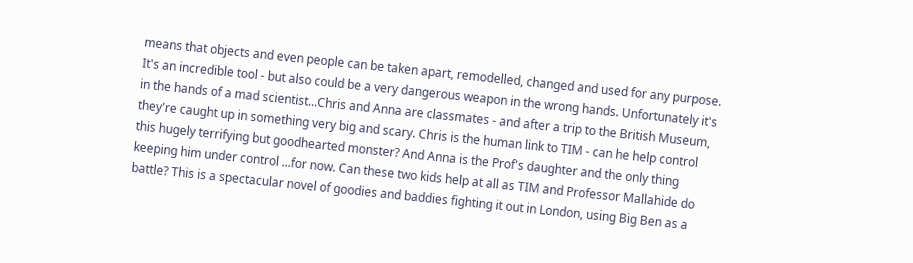means that objects and even people can be taken apart, remodelled, changed and used for any purpose. It's an incredible tool - but also could be a very dangerous weapon in the wrong hands. Unfortunately it's in the hands of a mad scientist...Chris and Anna are classmates - and after a trip to the British Museum, they're caught up in something very big and scary. Chris is the human link to TIM - can he help control this hugely terrifying but goodhearted monster? And Anna is the Prof's daughter and the only thing keeping him under control ...for now. Can these two kids help at all as TIM and Professor Mallahide do battle? This is a spectacular novel of goodies and baddies fighting it out in London, using Big Ben as a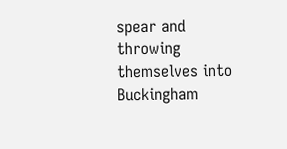spear and throwing themselves into Buckingham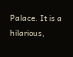Palace. It is a hilarious,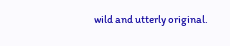wild and utterly original.